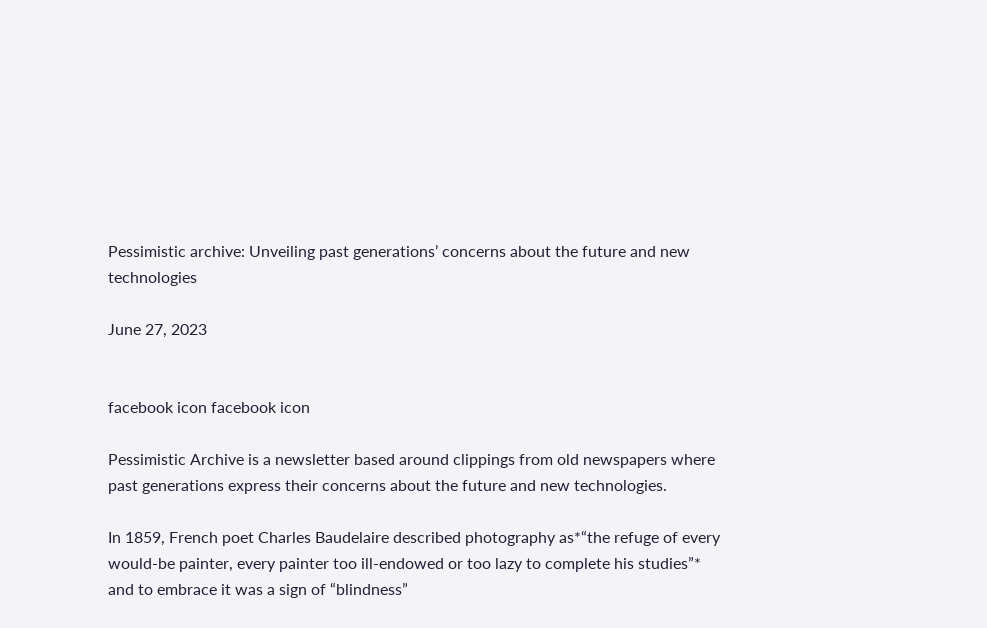Pessimistic archive: Unveiling past generations’ concerns about the future and new technologies

June 27, 2023


facebook icon facebook icon

Pessimistic Archive is a newsletter based around clippings from old newspapers where past generations express their concerns about the future and new technologies.

In 1859, French poet Charles Baudelaire described photography as*“the refuge of every would-be painter, every painter too ill-endowed or too lazy to complete his studies”* and to embrace it was a sign of “blindness”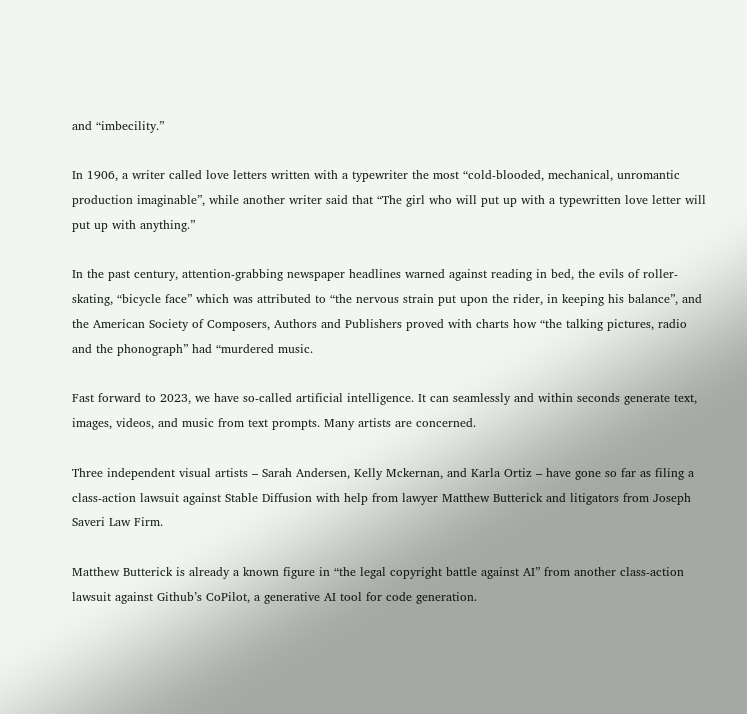and “imbecility.”

In 1906, a writer called love letters written with a typewriter the most “cold-blooded, mechanical, unromantic production imaginable”, while another writer said that “The girl who will put up with a typewritten love letter will put up with anything.”

In the past century, attention-grabbing newspaper headlines warned against reading in bed, the evils of roller-skating, “bicycle face” which was attributed to “the nervous strain put upon the rider, in keeping his balance”, and the American Society of Composers, Authors and Publishers proved with charts how “the talking pictures, radio and the phonograph” had “murdered music.

Fast forward to 2023, we have so-called artificial intelligence. It can seamlessly and within seconds generate text, images, videos, and music from text prompts. Many artists are concerned.

Three independent visual artists – Sarah Andersen, Kelly Mckernan, and Karla Ortiz – have gone so far as filing a class-action lawsuit against Stable Diffusion with help from lawyer Matthew Butterick and litigators from Joseph Saveri Law Firm.

Matthew Butterick is already a known figure in “the legal copyright battle against AI” from another class-action lawsuit against Github’s CoPilot, a generative AI tool for code generation.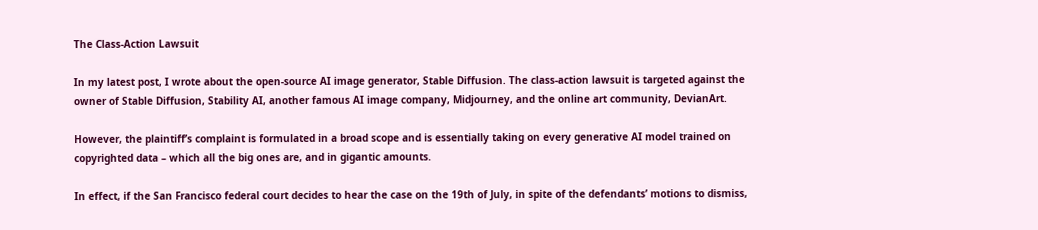The Class-Action Lawsuit

In my latest post, I wrote about the open-source AI image generator, Stable Diffusion. The class-action lawsuit is targeted against the owner of Stable Diffusion, Stability AI, another famous AI image company, Midjourney, and the online art community, DevianArt.

However, the plaintiff’s complaint is formulated in a broad scope and is essentially taking on every generative AI model trained on copyrighted data – which all the big ones are, and in gigantic amounts.

In effect, if the San Francisco federal court decides to hear the case on the 19th of July, in spite of the defendants’ motions to dismiss,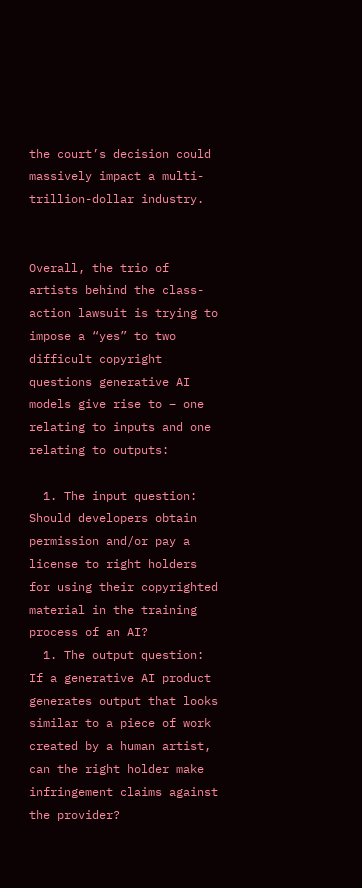the court’s decision could massively impact a multi-trillion-dollar industry.


Overall, the trio of artists behind the class-action lawsuit is trying to impose a “yes” to two difficult copyright questions generative AI models give rise to – one relating to inputs and one relating to outputs:

  1. The input question: Should developers obtain permission and/or pay a license to right holders for using their copyrighted material in the training process of an AI?
  1. The output question: If a generative AI product generates output that looks similar to a piece of work created by a human artist, can the right holder make infringement claims against the provider?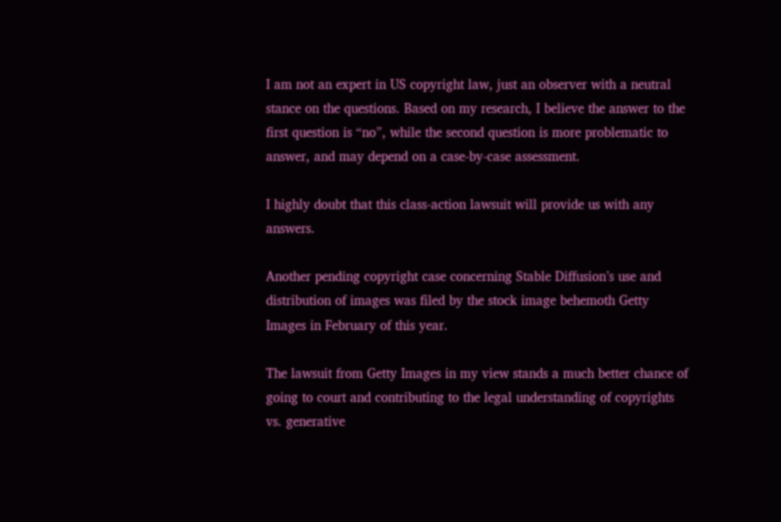I am not an expert in US copyright law, just an observer with a neutral stance on the questions. Based on my research, I believe the answer to the first question is “no”, while the second question is more problematic to answer, and may depend on a case-by-case assessment.

I highly doubt that this class-action lawsuit will provide us with any answers.

Another pending copyright case concerning Stable Diffusion’s use and distribution of images was filed by the stock image behemoth Getty Images in February of this year.

The lawsuit from Getty Images in my view stands a much better chance of going to court and contributing to the legal understanding of copyrights vs. generative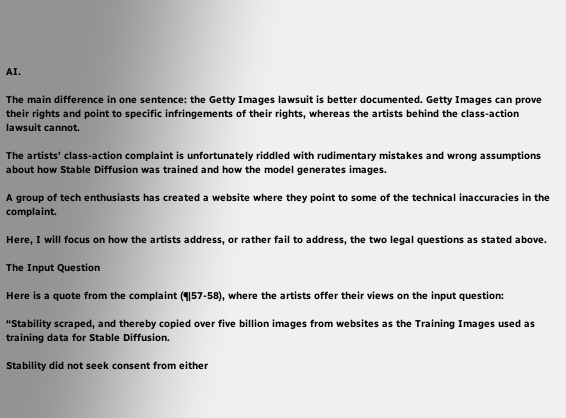AI.

The main difference in one sentence: the Getty Images lawsuit is better documented. Getty Images can prove their rights and point to specific infringements of their rights, whereas the artists behind the class-action lawsuit cannot.

The artists’ class-action complaint is unfortunately riddled with rudimentary mistakes and wrong assumptions about how Stable Diffusion was trained and how the model generates images.

A group of tech enthusiasts has created a website where they point to some of the technical inaccuracies in the complaint.

Here, I will focus on how the artists address, or rather fail to address, the two legal questions as stated above.

The Input Question

Here is a quote from the complaint (¶57-58), where the artists offer their views on the input question:

“Stability scraped, and thereby copied over five billion images from websites as the Training Images used as training data for Stable Diffusion.

Stability did not seek consent from either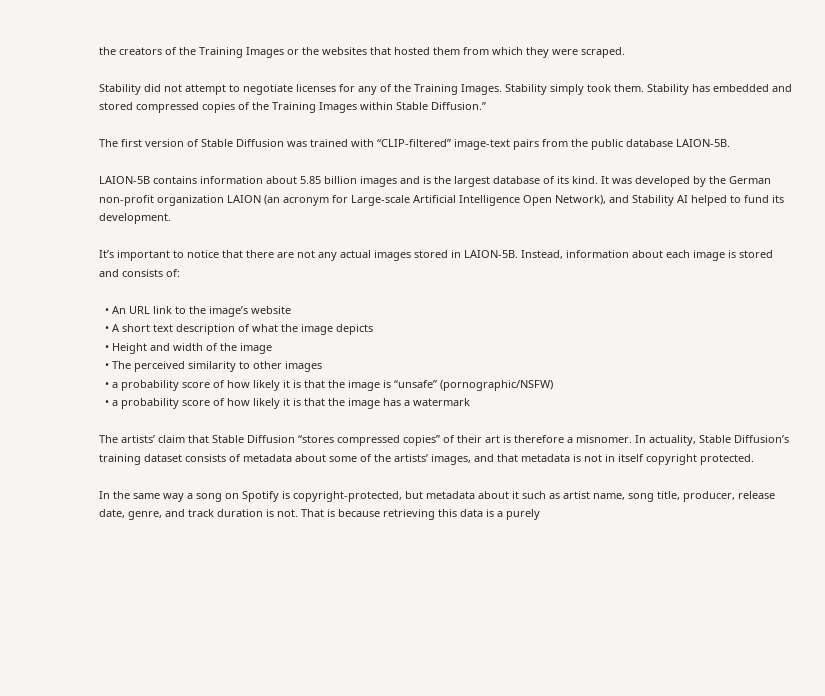the creators of the Training Images or the websites that hosted them from which they were scraped.

Stability did not attempt to negotiate licenses for any of the Training Images. Stability simply took them. Stability has embedded and stored compressed copies of the Training Images within Stable Diffusion.”

The first version of Stable Diffusion was trained with “CLIP-filtered” image-text pairs from the public database LAION-5B.

LAION-5B contains information about 5.85 billion images and is the largest database of its kind. It was developed by the German non-profit organization LAION (an acronym for Large-scale Artificial Intelligence Open Network), and Stability AI helped to fund its development.

It’s important to notice that there are not any actual images stored in LAION-5B. Instead, information about each image is stored and consists of:

  • An URL link to the image’s website
  • A short text description of what the image depicts
  • Height and width of the image
  • The perceived similarity to other images
  • a probability score of how likely it is that the image is “unsafe” (pornographic/NSFW)
  • a probability score of how likely it is that the image has a watermark

The artists’ claim that Stable Diffusion “stores compressed copies” of their art is therefore a misnomer. In actuality, Stable Diffusion’s training dataset consists of metadata about some of the artists’ images, and that metadata is not in itself copyright protected.

In the same way a song on Spotify is copyright-protected, but metadata about it such as artist name, song title, producer, release date, genre, and track duration is not. That is because retrieving this data is a purely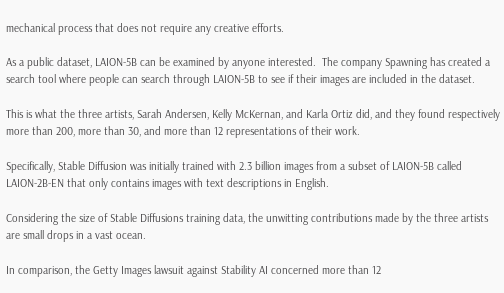mechanical process that does not require any creative efforts.

As a public dataset, LAION-5B can be examined by anyone interested.  The company Spawning has created a search tool where people can search through LAION-5B to see if their images are included in the dataset.

This is what the three artists, Sarah Andersen, Kelly McKernan, and Karla Ortiz did, and they found respectively more than 200, more than 30, and more than 12 representations of their work.

Specifically, Stable Diffusion was initially trained with 2.3 billion images from a subset of LAION-5B called LAION-2B-EN that only contains images with text descriptions in English.

Considering the size of Stable Diffusions training data, the unwitting contributions made by the three artists are small drops in a vast ocean.

In comparison, the Getty Images lawsuit against Stability AI concerned more than 12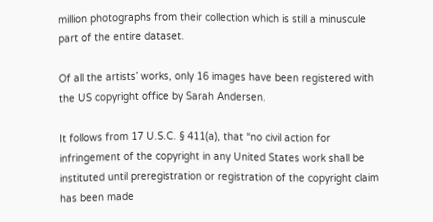million photographs from their collection which is still a minuscule part of the entire dataset.

Of all the artists’ works, only 16 images have been registered with the US copyright office by Sarah Andersen.

It follows from 17 U.S.C. § 411(a), that “no civil action for infringement of the copyright in any United States work shall be instituted until preregistration or registration of the copyright claim has been made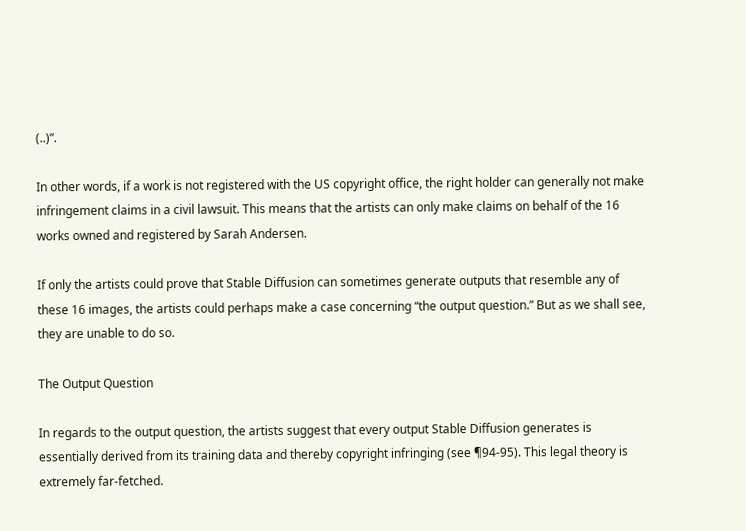(..)”.

In other words, if a work is not registered with the US copyright office, the right holder can generally not make infringement claims in a civil lawsuit. This means that the artists can only make claims on behalf of the 16 works owned and registered by Sarah Andersen.

If only the artists could prove that Stable Diffusion can sometimes generate outputs that resemble any of these 16 images, the artists could perhaps make a case concerning “the output question.” But as we shall see, they are unable to do so.

The Output Question

In regards to the output question, the artists suggest that every output Stable Diffusion generates is essentially derived from its training data and thereby copyright infringing (see ¶94-95). This legal theory is extremely far-fetched.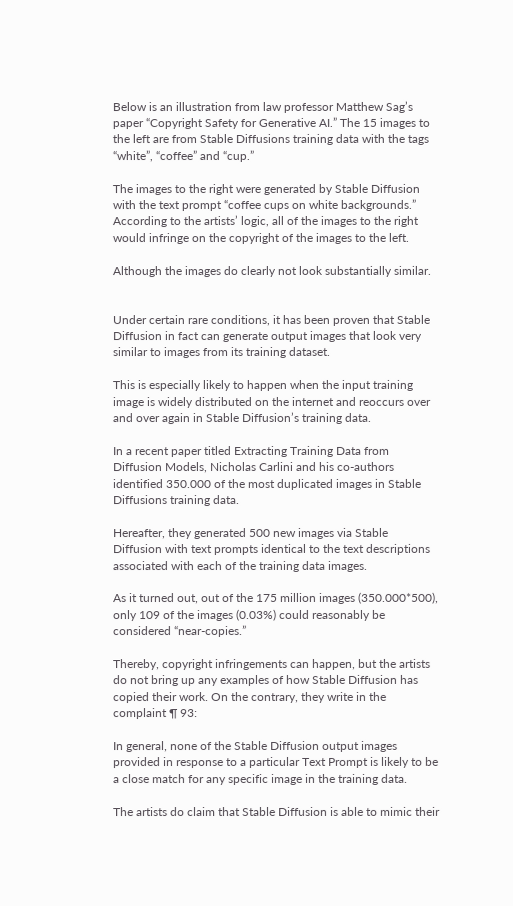Below is an illustration from law professor Matthew Sag’s paper “Copyright Safety for Generative AI.” The 15 images to the left are from Stable Diffusions training data with the tags “white”, “coffee” and “cup.”

The images to the right were generated by Stable Diffusion with the text prompt “coffee cups on white backgrounds.” According to the artists’ logic, all of the images to the right would infringe on the copyright of the images to the left.

Although the images do clearly not look substantially similar.


Under certain rare conditions, it has been proven that Stable Diffusion in fact can generate output images that look very similar to images from its training dataset.

This is especially likely to happen when the input training image is widely distributed on the internet and reoccurs over and over again in Stable Diffusion’s training data.

In a recent paper titled Extracting Training Data from Diffusion Models, Nicholas Carlini and his co-authors identified 350.000 of the most duplicated images in Stable Diffusions training data.

Hereafter, they generated 500 new images via Stable Diffusion with text prompts identical to the text descriptions associated with each of the training data images.

As it turned out, out of the 175 million images (350.000*500), only 109 of the images (0.03%) could reasonably be considered “near-copies.”

Thereby, copyright infringements can happen, but the artists do not bring up any examples of how Stable Diffusion has copied their work. On the contrary, they write in the complaint ¶ 93:

In general, none of the Stable Diffusion output images provided in response to a particular Text Prompt is likely to be a close match for any specific image in the training data.

The artists do claim that Stable Diffusion is able to mimic their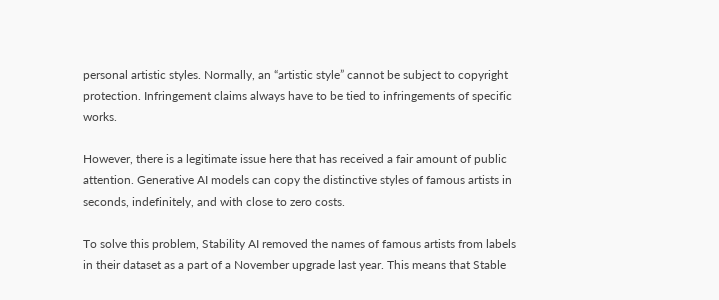personal artistic styles. Normally, an “artistic style” cannot be subject to copyright protection. Infringement claims always have to be tied to infringements of specific works.

However, there is a legitimate issue here that has received a fair amount of public attention. Generative AI models can copy the distinctive styles of famous artists in seconds, indefinitely, and with close to zero costs.

To solve this problem, Stability AI removed the names of famous artists from labels in their dataset as a part of a November upgrade last year. This means that Stable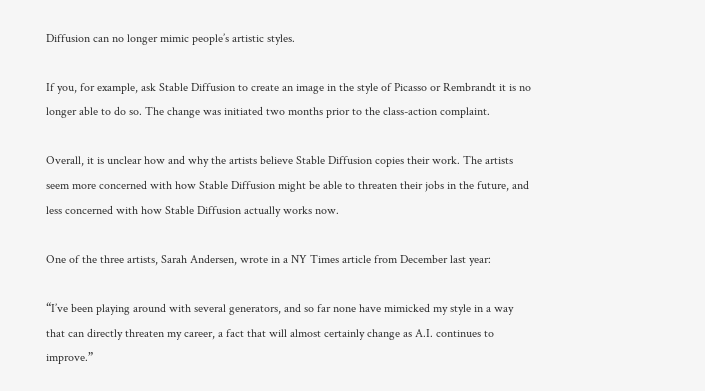Diffusion can no longer mimic people’s artistic styles.

If you, for example, ask Stable Diffusion to create an image in the style of Picasso or Rembrandt it is no longer able to do so. The change was initiated two months prior to the class-action complaint.

Overall, it is unclear how and why the artists believe Stable Diffusion copies their work. The artists seem more concerned with how Stable Diffusion might be able to threaten their jobs in the future, and less concerned with how Stable Diffusion actually works now.

One of the three artists, Sarah Andersen, wrote in a NY Times article from December last year:

“I’ve been playing around with several generators, and so far none have mimicked my style in a way that can directly threaten my career, a fact that will almost certainly change as A.I. continues to improve.”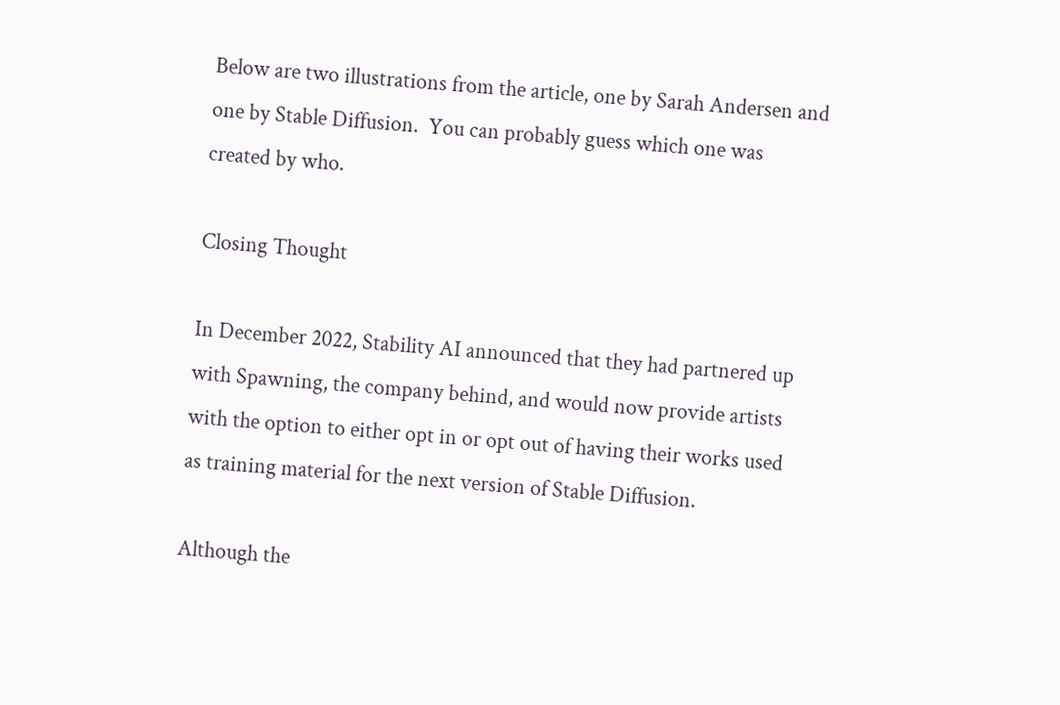Below are two illustrations from the article, one by Sarah Andersen and one by Stable Diffusion.  You can probably guess which one was created by who.

Closing Thought

In December 2022, Stability AI announced that they had partnered up with Spawning, the company behind, and would now provide artists with the option to either opt in or opt out of having their works used as training material for the next version of Stable Diffusion.

Although the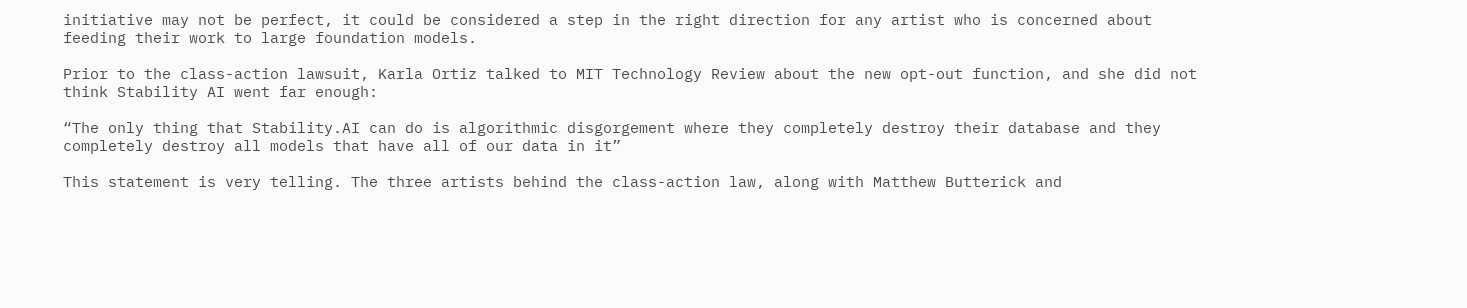initiative may not be perfect, it could be considered a step in the right direction for any artist who is concerned about feeding their work to large foundation models.

Prior to the class-action lawsuit, Karla Ortiz talked to MIT Technology Review about the new opt-out function, and she did not think Stability AI went far enough:

“The only thing that Stability.AI can do is algorithmic disgorgement where they completely destroy their database and they completely destroy all models that have all of our data in it”

This statement is very telling. The three artists behind the class-action law, along with Matthew Butterick and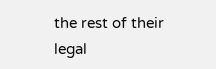the rest of their legal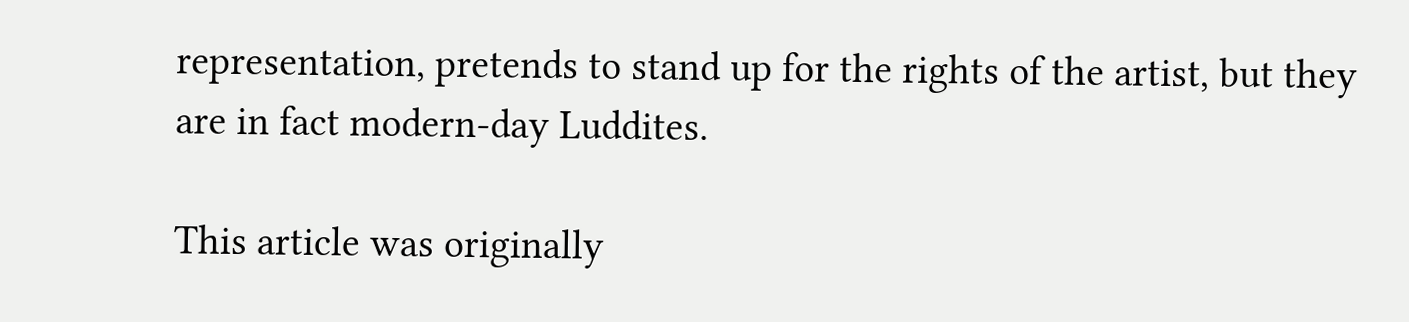representation, pretends to stand up for the rights of the artist, but they are in fact modern-day Luddites.

This article was originally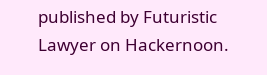published by Futuristic Lawyer on Hackernoon.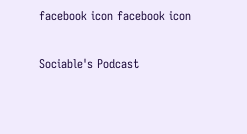facebook icon facebook icon

Sociable's Podcast